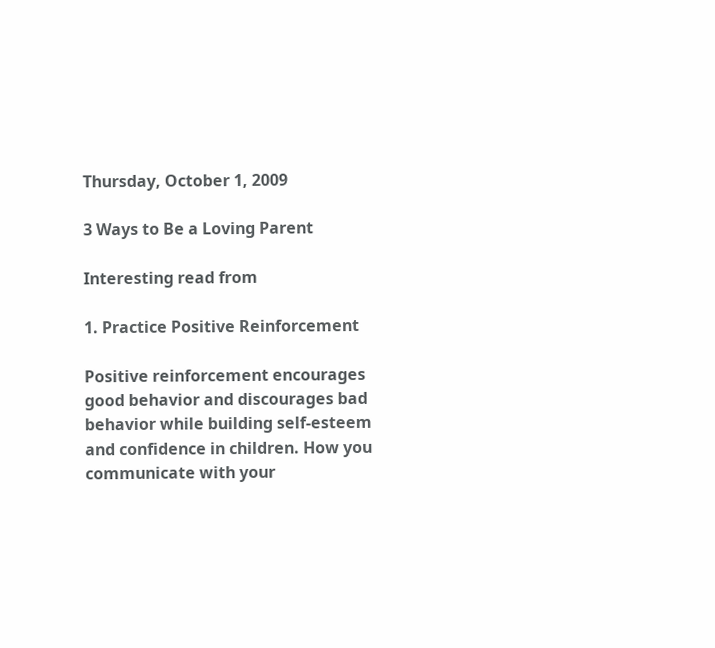Thursday, October 1, 2009

3 Ways to Be a Loving Parent

Interesting read from

1. Practice Positive Reinforcement

Positive reinforcement encourages good behavior and discourages bad behavior while building self-esteem and confidence in children. How you communicate with your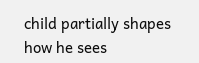child partially shapes how he sees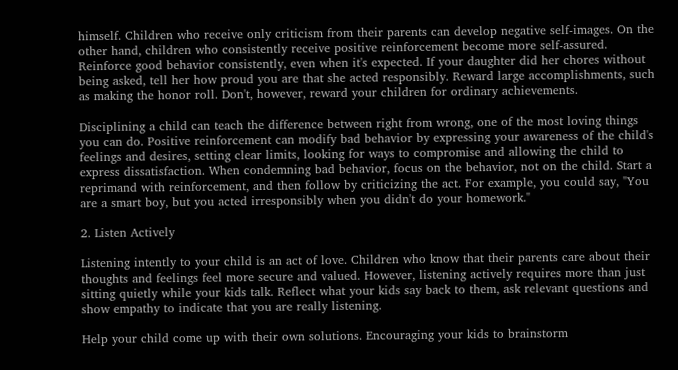himself. Children who receive only criticism from their parents can develop negative self-images. On the other hand, children who consistently receive positive reinforcement become more self-assured. Reinforce good behavior consistently, even when it's expected. If your daughter did her chores without being asked, tell her how proud you are that she acted responsibly. Reward large accomplishments, such as making the honor roll. Don't, however, reward your children for ordinary achievements.

Disciplining a child can teach the difference between right from wrong, one of the most loving things you can do. Positive reinforcement can modify bad behavior by expressing your awareness of the child's feelings and desires, setting clear limits, looking for ways to compromise and allowing the child to express dissatisfaction. When condemning bad behavior, focus on the behavior, not on the child. Start a reprimand with reinforcement, and then follow by criticizing the act. For example, you could say, "You are a smart boy, but you acted irresponsibly when you didn't do your homework."

2. Listen Actively

Listening intently to your child is an act of love. Children who know that their parents care about their thoughts and feelings feel more secure and valued. However, listening actively requires more than just sitting quietly while your kids talk. Reflect what your kids say back to them, ask relevant questions and show empathy to indicate that you are really listening.

Help your child come up with their own solutions. Encouraging your kids to brainstorm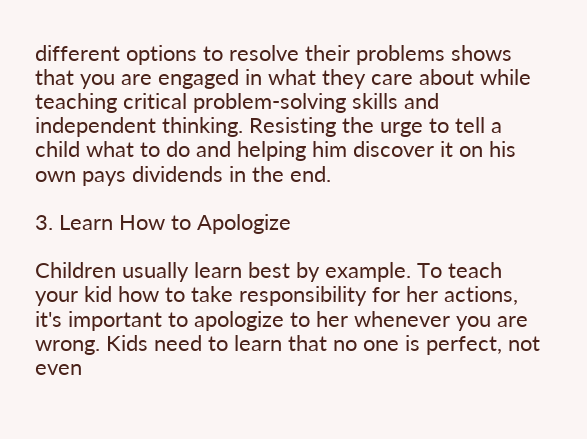different options to resolve their problems shows that you are engaged in what they care about while teaching critical problem-solving skills and independent thinking. Resisting the urge to tell a child what to do and helping him discover it on his own pays dividends in the end.

3. Learn How to Apologize

Children usually learn best by example. To teach your kid how to take responsibility for her actions, it's important to apologize to her whenever you are wrong. Kids need to learn that no one is perfect, not even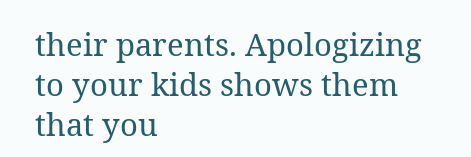their parents. Apologizing to your kids shows them that you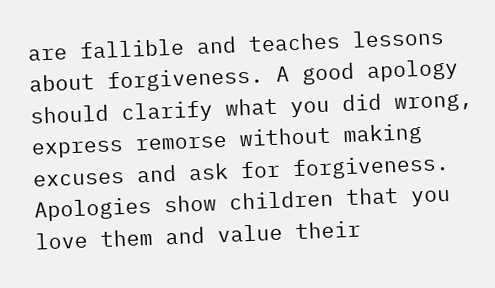are fallible and teaches lessons about forgiveness. A good apology should clarify what you did wrong, express remorse without making excuses and ask for forgiveness. Apologies show children that you love them and value their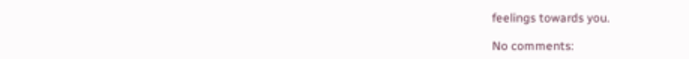feelings towards you.

No comments: